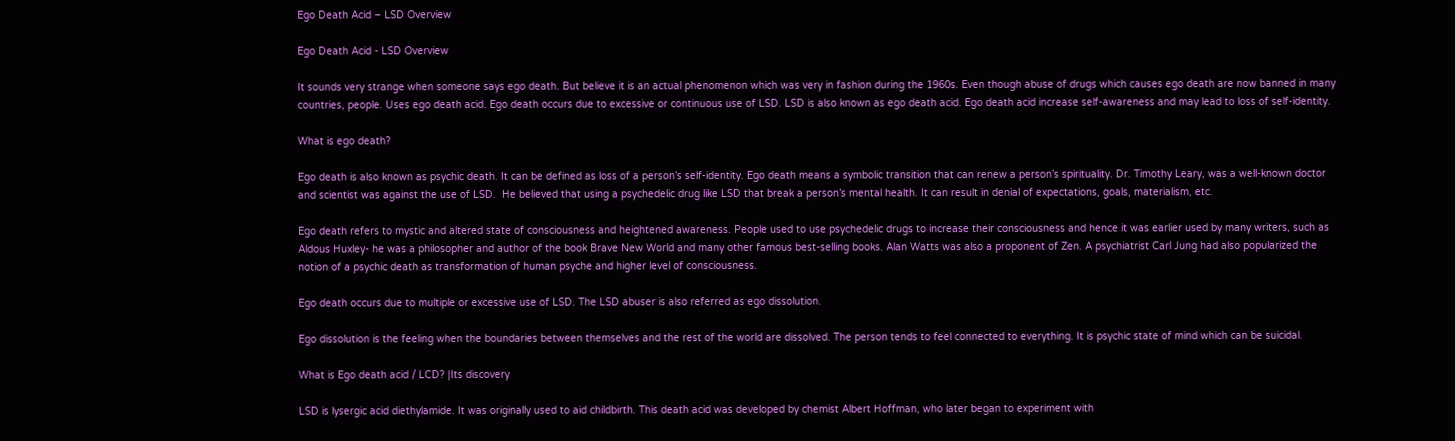Ego Death Acid – LSD Overview

Ego Death Acid - LSD Overview

It sounds very strange when someone says ego death. But believe it is an actual phenomenon which was very in fashion during the 1960s. Even though abuse of drugs which causes ego death are now banned in many countries, people. Uses ego death acid. Ego death occurs due to excessive or continuous use of LSD. LSD is also known as ego death acid. Ego death acid increase self-awareness and may lead to loss of self-identity.

What is ego death?

Ego death is also known as psychic death. It can be defined as loss of a person’s self-identity. Ego death means a symbolic transition that can renew a person’s spirituality. Dr. Timothy Leary, was a well-known doctor and scientist was against the use of LSD.  He believed that using a psychedelic drug like LSD that break a person’s mental health. It can result in denial of expectations, goals, materialism, etc.

Ego death refers to mystic and altered state of consciousness and heightened awareness. People used to use psychedelic drugs to increase their consciousness and hence it was earlier used by many writers, such as Aldous Huxley- he was a philosopher and author of the book Brave New World and many other famous best-selling books. Alan Watts was also a proponent of Zen. A psychiatrist Carl Jung had also popularized the notion of a psychic death as transformation of human psyche and higher level of consciousness.

Ego death occurs due to multiple or excessive use of LSD. The LSD abuser is also referred as ego dissolution.

Ego dissolution is the feeling when the boundaries between themselves and the rest of the world are dissolved. The person tends to feel connected to everything. It is psychic state of mind which can be suicidal.

What is Ego death acid / LCD? |Its discovery

LSD is lysergic acid diethylamide. It was originally used to aid childbirth. This death acid was developed by chemist Albert Hoffman, who later began to experiment with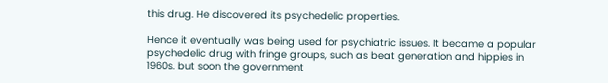this drug. He discovered its psychedelic properties.

Hence it eventually was being used for psychiatric issues. It became a popular psychedelic drug with fringe groups, such as beat generation and hippies in 1960s. but soon the government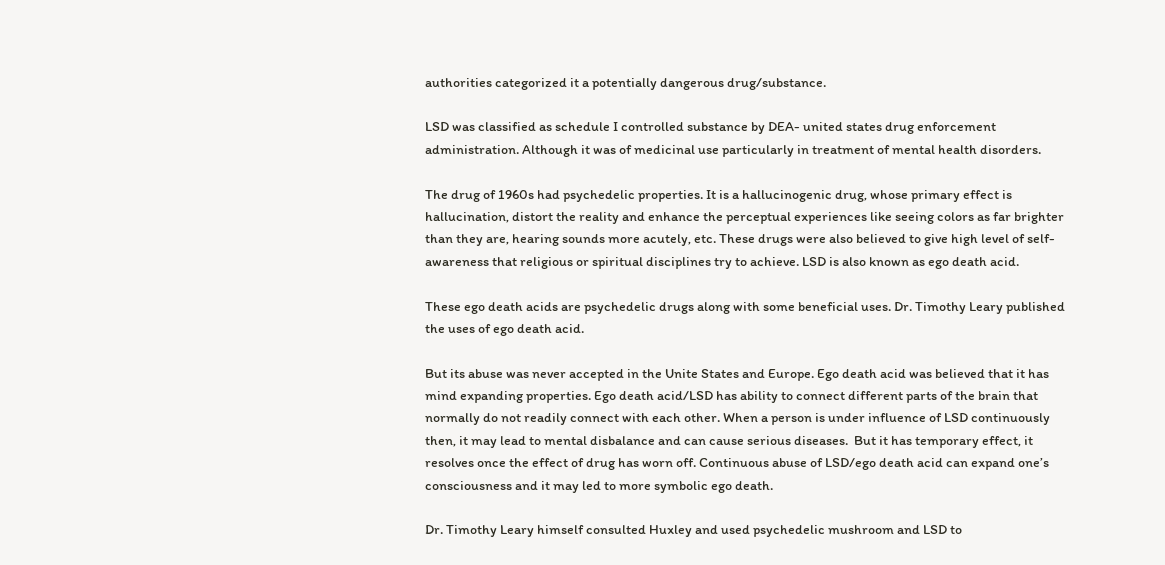authorities categorized it a potentially dangerous drug/substance.

LSD was classified as schedule I controlled substance by DEA- united states drug enforcement administration. Although it was of medicinal use particularly in treatment of mental health disorders.

The drug of 1960s had psychedelic properties. It is a hallucinogenic drug, whose primary effect is hallucination, distort the reality and enhance the perceptual experiences like seeing colors as far brighter than they are, hearing sounds more acutely, etc. These drugs were also believed to give high level of self-awareness that religious or spiritual disciplines try to achieve. LSD is also known as ego death acid.

These ego death acids are psychedelic drugs along with some beneficial uses. Dr. Timothy Leary published the uses of ego death acid.

But its abuse was never accepted in the Unite States and Europe. Ego death acid was believed that it has mind expanding properties. Ego death acid/LSD has ability to connect different parts of the brain that normally do not readily connect with each other. When a person is under influence of LSD continuously then, it may lead to mental disbalance and can cause serious diseases.  But it has temporary effect, it resolves once the effect of drug has worn off. Continuous abuse of LSD/ego death acid can expand one’s consciousness and it may led to more symbolic ego death.

Dr. Timothy Leary himself consulted Huxley and used psychedelic mushroom and LSD to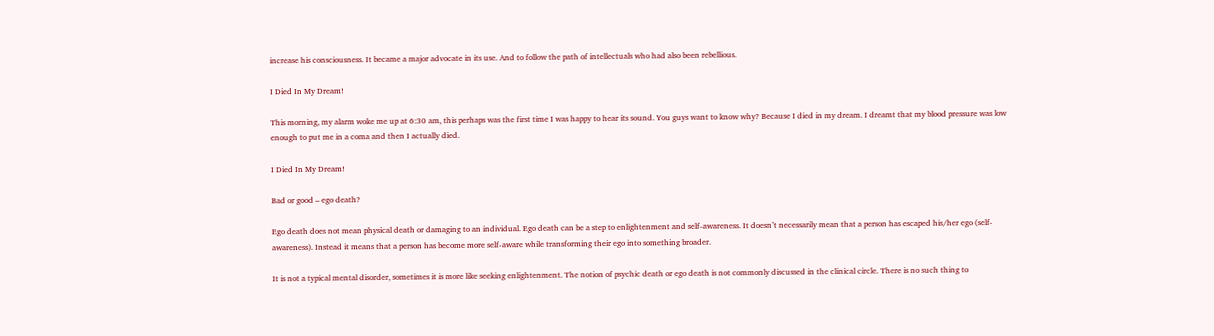increase his consciousness. It became a major advocate in its use. And to follow the path of intellectuals who had also been rebellious.

I Died In My Dream!

This morning, my alarm woke me up at 6:30 am, this perhaps was the first time I was happy to hear its sound. You guys want to know why? Because I died in my dream. I dreamt that my blood pressure was low enough to put me in a coma and then I actually died.

I Died In My Dream!

Bad or good – ego death?

Ego death does not mean physical death or damaging to an individual. Ego death can be a step to enlightenment and self-awareness. It doesn’t necessarily mean that a person has escaped his/her ego (self-awareness). Instead it means that a person has become more self-aware while transforming their ego into something broader.

It is not a typical mental disorder, sometimes it is more like seeking enlightenment. The notion of psychic death or ego death is not commonly discussed in the clinical circle. There is no such thing to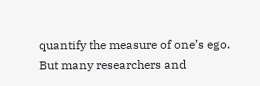quantify the measure of one’s ego. But many researchers and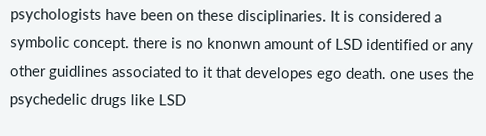psychologists have been on these disciplinaries. It is considered a symbolic concept. there is no knonwn amount of LSD identified or any other guidlines associated to it that developes ego death. one uses the psychedelic drugs like LSD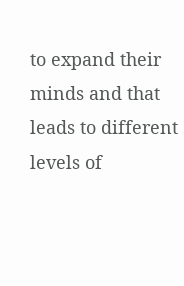to expand their minds and that leads to different levels of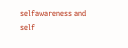selfawareness and self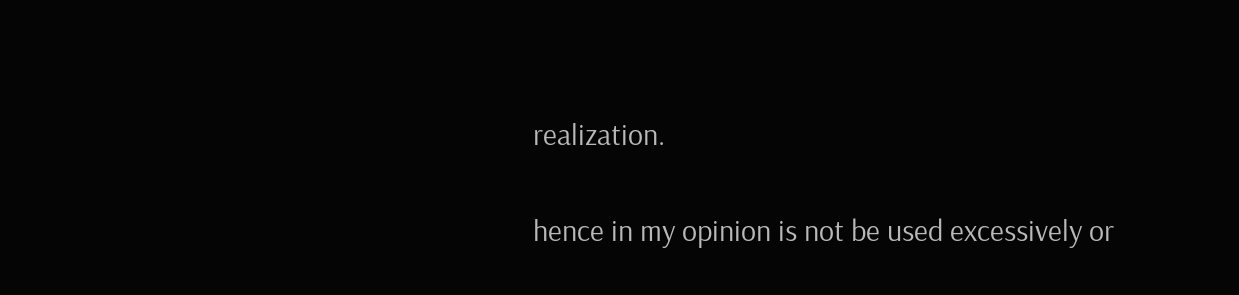realization.

hence in my opinion is not be used excessively or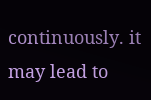continuously. it may lead to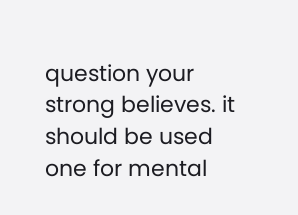question your strong believes. it should be used one for mental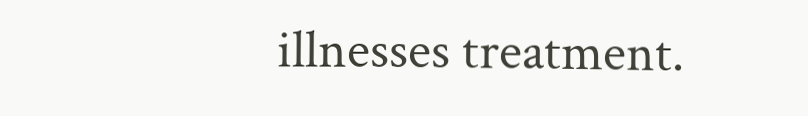illnesses treatment.